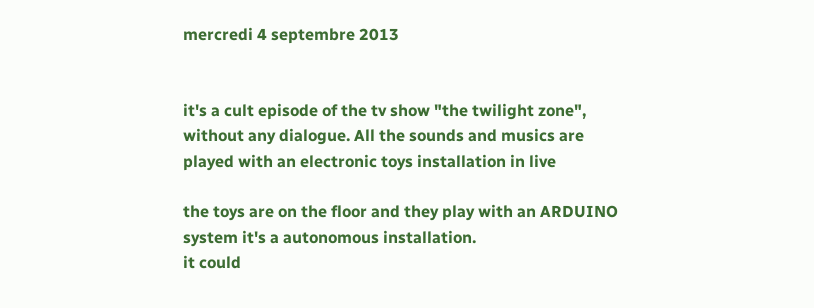mercredi 4 septembre 2013


it's a cult episode of the tv show "the twilight zone", without any dialogue. All the sounds and musics are played with an electronic toys installation in live

the toys are on the floor and they play with an ARDUINO system it's a autonomous installation.
it could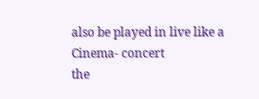also be played in live like a Cinema- concert
the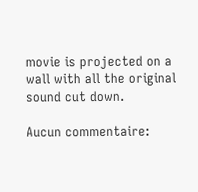movie is projected on a wall with all the original sound cut down.

Aucun commentaire: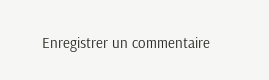Enregistrer un commentaire